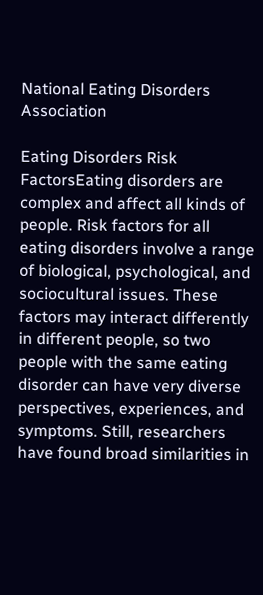National Eating Disorders Association

Eating Disorders Risk FactorsEating disorders are complex and affect all kinds of people. Risk factors for all eating disorders involve a range of biological, psychological, and sociocultural issues. These factors may interact differently in different people, so two people with the same eating disorder can have very diverse perspectives, experiences, and symptoms. Still, researchers have found broad similarities in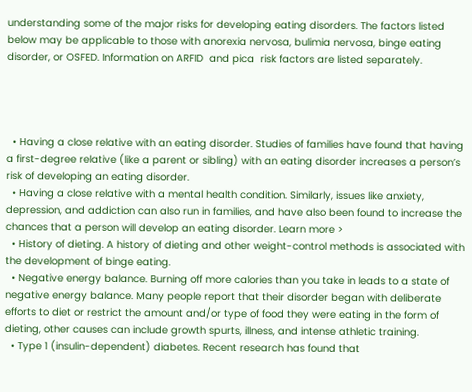understanding some of the major risks for developing eating disorders. The factors listed below may be applicable to those with anorexia nervosa, bulimia nervosa, binge eating disorder, or OSFED. Information on ARFID  and pica  risk factors are listed separately.




  • Having a close relative with an eating disorder. Studies of families have found that having a first-degree relative (like a parent or sibling) with an eating disorder increases a person’s risk of developing an eating disorder.
  • Having a close relative with a mental health condition. Similarly, issues like anxiety, depression, and addiction can also run in families, and have also been found to increase the chances that a person will develop an eating disorder. Learn more >
  • History of dieting. A history of dieting and other weight-control methods is associated with the development of binge eating.
  • Negative energy balance. Burning off more calories than you take in leads to a state of negative energy balance. Many people report that their disorder began with deliberate efforts to diet or restrict the amount and/or type of food they were eating in the form of dieting, other causes can include growth spurts, illness, and intense athletic training.
  • Type 1 (insulin-dependent) diabetes. Recent research has found that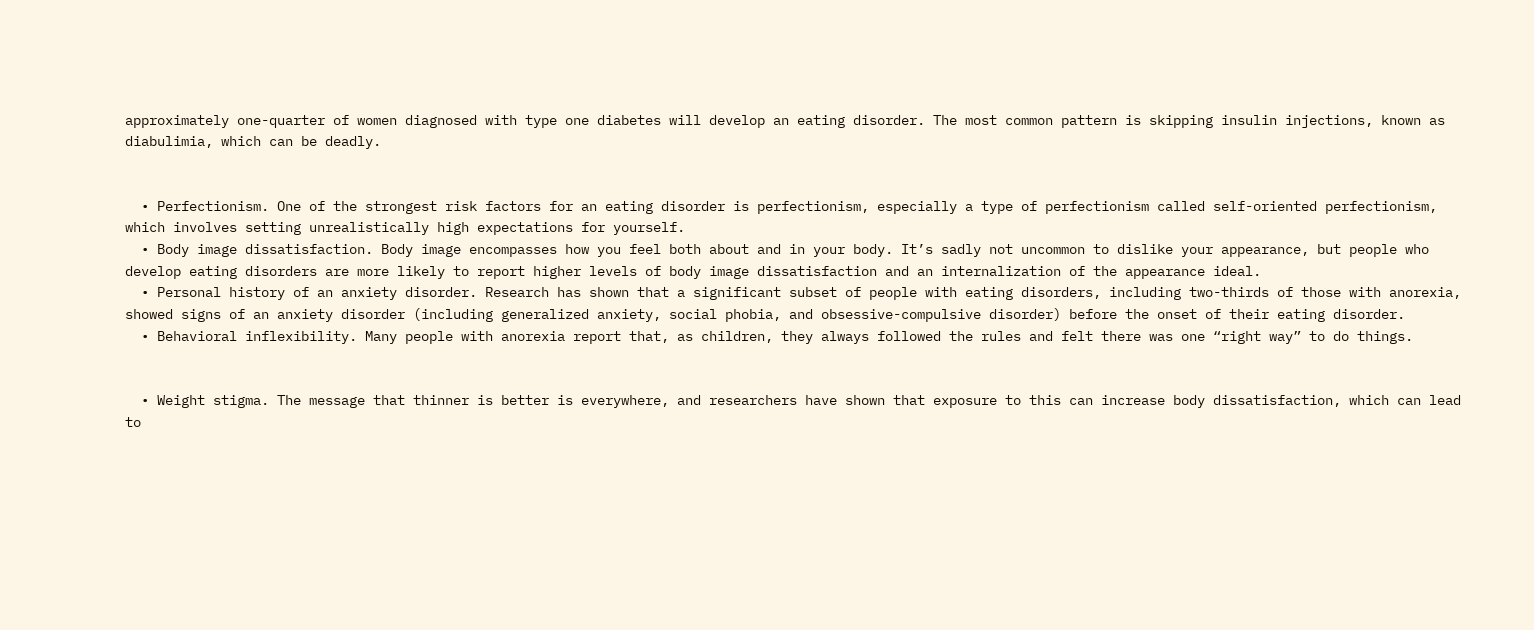approximately one-quarter of women diagnosed with type one diabetes will develop an eating disorder. The most common pattern is skipping insulin injections, known as diabulimia, which can be deadly.


  • Perfectionism. One of the strongest risk factors for an eating disorder is perfectionism, especially a type of perfectionism called self-oriented perfectionism, which involves setting unrealistically high expectations for yourself.
  • Body image dissatisfaction. Body image encompasses how you feel both about and in your body. It’s sadly not uncommon to dislike your appearance, but people who develop eating disorders are more likely to report higher levels of body image dissatisfaction and an internalization of the appearance ideal.
  • Personal history of an anxiety disorder. Research has shown that a significant subset of people with eating disorders, including two-thirds of those with anorexia, showed signs of an anxiety disorder (including generalized anxiety, social phobia, and obsessive-compulsive disorder) before the onset of their eating disorder.
  • Behavioral inflexibility. Many people with anorexia report that, as children, they always followed the rules and felt there was one “right way” to do things.


  • Weight stigma. The message that thinner is better is everywhere, and researchers have shown that exposure to this can increase body dissatisfaction, which can lead to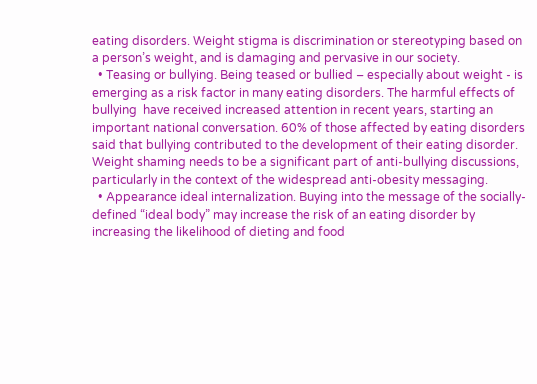eating disorders. Weight stigma is discrimination or stereotyping based on a person’s weight, and is damaging and pervasive in our society.
  • Teasing or bullying. Being teased or bullied – especially about weight - is emerging as a risk factor in many eating disorders. The harmful effects of bullying  have received increased attention in recent years, starting an important national conversation. 60% of those affected by eating disorders said that bullying contributed to the development of their eating disorder. Weight shaming needs to be a significant part of anti-bullying discussions, particularly in the context of the widespread anti-obesity messaging.
  • Appearance ideal internalization. Buying into the message of the socially-defined “ideal body” may increase the risk of an eating disorder by increasing the likelihood of dieting and food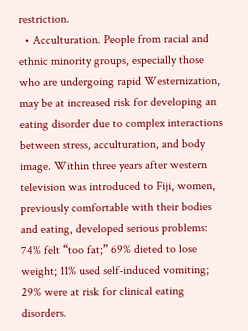restriction.
  • Acculturation. People from racial and ethnic minority groups, especially those who are undergoing rapid Westernization, may be at increased risk for developing an eating disorder due to complex interactions between stress, acculturation, and body image. Within three years after western television was introduced to Fiji, women, previously comfortable with their bodies and eating, developed serious problems: 74% felt “too fat;” 69% dieted to lose weight; 11% used self-induced vomiting; 29% were at risk for clinical eating disorders.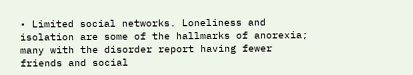• Limited social networks. Loneliness and isolation are some of the hallmarks of anorexia; many with the disorder report having fewer friends and social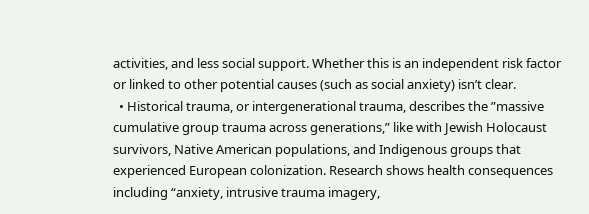activities, and less social support. Whether this is an independent risk factor or linked to other potential causes (such as social anxiety) isn’t clear.
  • Historical trauma, or intergenerational trauma, describes the ”massive cumulative group trauma across generations,” like with Jewish Holocaust survivors, Native American populations, and Indigenous groups that experienced European colonization. Research shows health consequences including “anxiety, intrusive trauma imagery,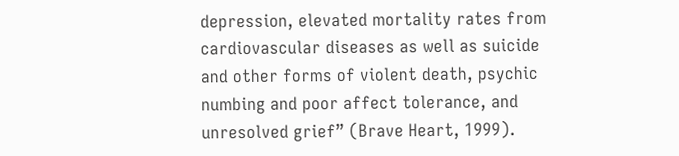depression, elevated mortality rates from cardiovascular diseases as well as suicide and other forms of violent death, psychic numbing and poor affect tolerance, and unresolved grief” (Brave Heart, 1999).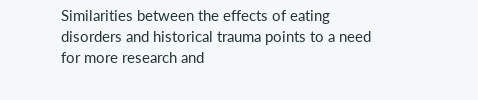Similarities between the effects of eating disorders and historical trauma points to a need for more research and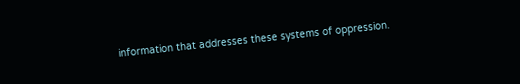information that addresses these systems of oppression.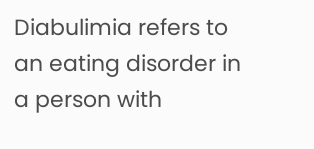Diabulimia refers to an eating disorder in a person with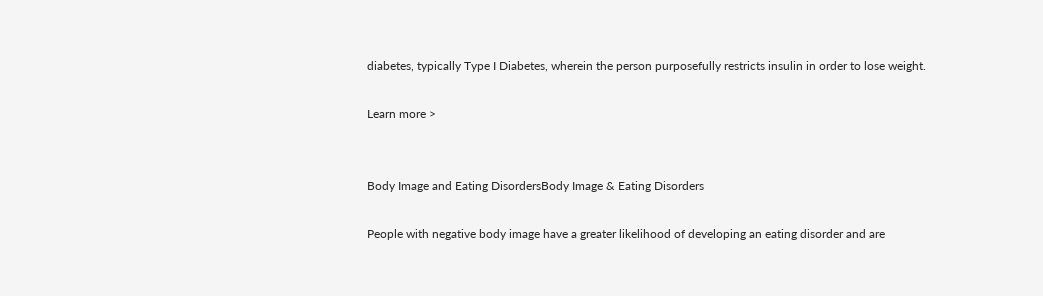diabetes, typically Type I Diabetes, wherein the person purposefully restricts insulin in order to lose weight.

Learn more >


Body Image and Eating DisordersBody Image & Eating Disorders

People with negative body image have a greater likelihood of developing an eating disorder and are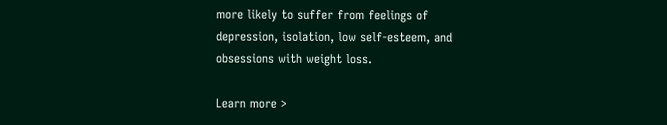more likely to suffer from feelings of depression, isolation, low self-esteem, and obsessions with weight loss.

Learn more >